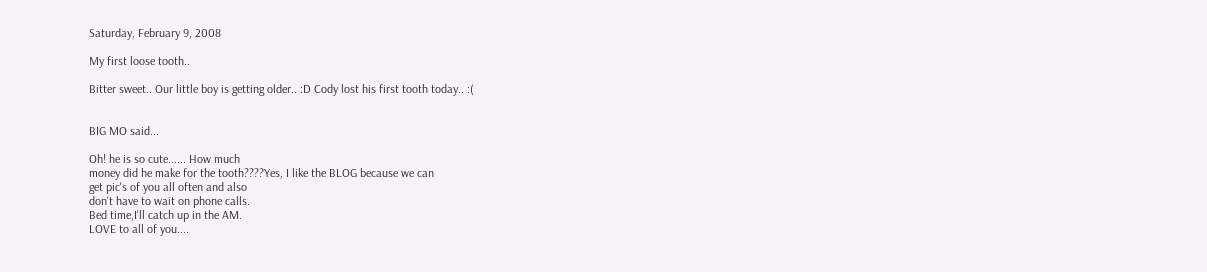Saturday, February 9, 2008

My first loose tooth..

Bitter sweet.. Our little boy is getting older.. :D Cody lost his first tooth today.. :(


BIG MO said...

Oh! he is so cute...... How much
money did he make for the tooth????Yes, I like the BLOG because we can
get pic's of you all often and also
don't have to wait on phone calls.
Bed time,I'll catch up in the AM.
LOVE to all of you....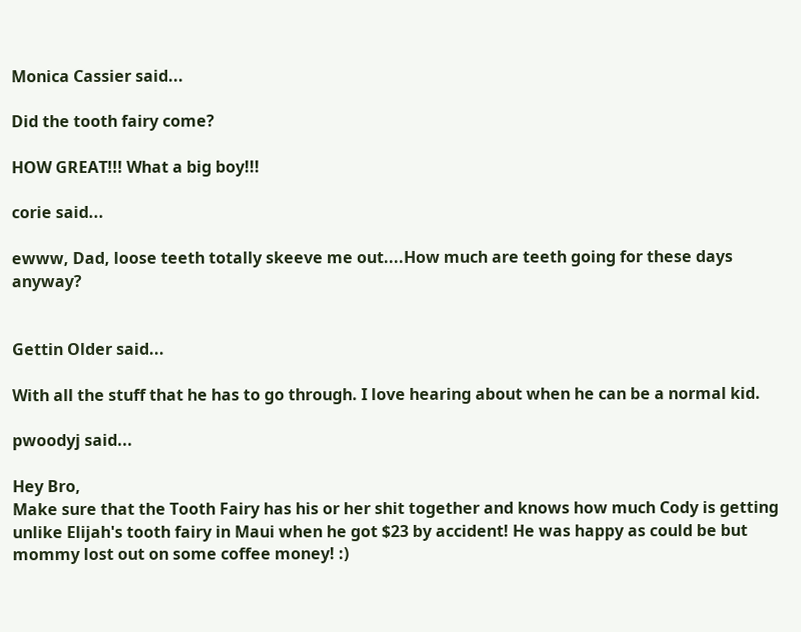Monica Cassier said...

Did the tooth fairy come?

HOW GREAT!!! What a big boy!!!

corie said...

ewww, Dad, loose teeth totally skeeve me out....How much are teeth going for these days anyway?


Gettin Older said...

With all the stuff that he has to go through. I love hearing about when he can be a normal kid.

pwoodyj said...

Hey Bro,
Make sure that the Tooth Fairy has his or her shit together and knows how much Cody is getting unlike Elijah's tooth fairy in Maui when he got $23 by accident! He was happy as could be but mommy lost out on some coffee money! :)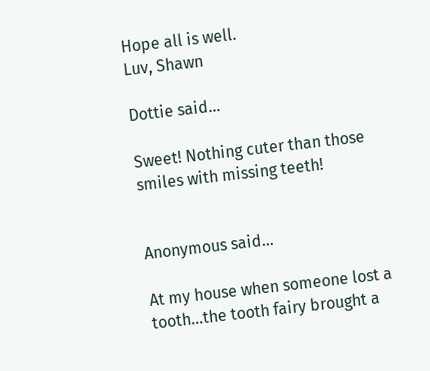Hope all is well.
Luv, Shawn

Dottie said...

Sweet! Nothing cuter than those smiles with missing teeth!


Anonymous said...

At my house when someone lost a tooth...the tooth fairy brought a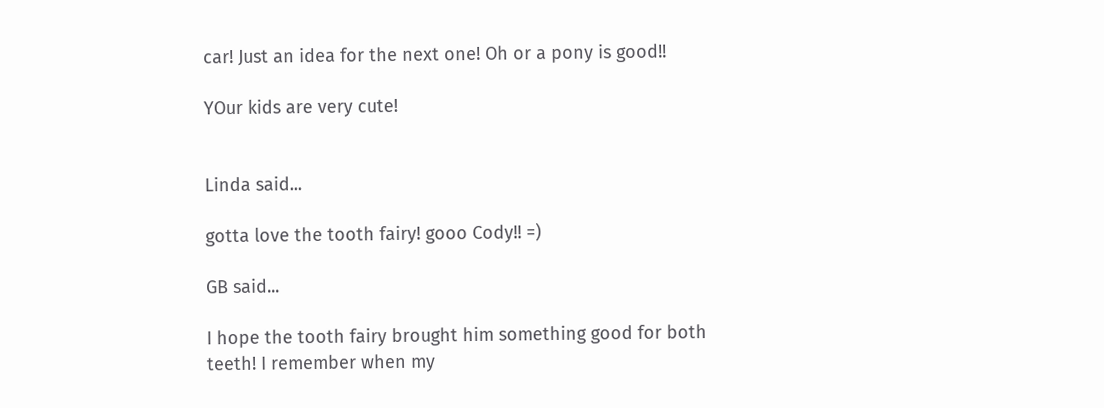car! Just an idea for the next one! Oh or a pony is good!!

YOur kids are very cute!


Linda said...

gotta love the tooth fairy! gooo Cody!! =)

GB said...

I hope the tooth fairy brought him something good for both teeth! I remember when my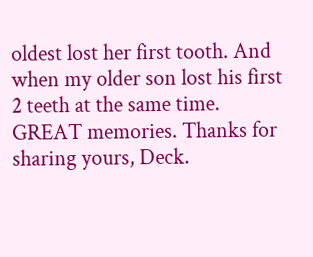oldest lost her first tooth. And when my older son lost his first 2 teeth at the same time. GREAT memories. Thanks for sharing yours, Deck.